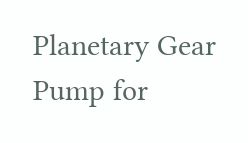Planetary Gear Pump for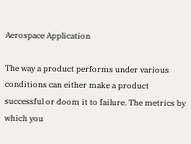Aerospace Application

The way a product performs under various conditions can either make a product successful or doom it to failure. The metrics by which you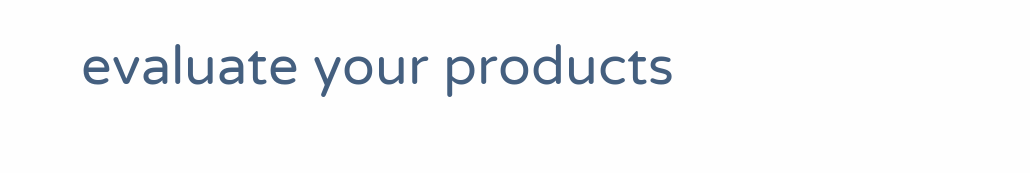evaluate your products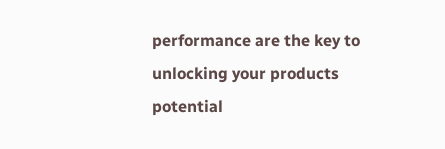performance are the key to unlocking your products potential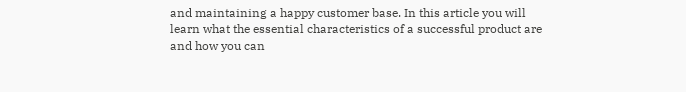and maintaining a happy customer base. In this article you will learn what the essential characteristics of a successful product are and how you can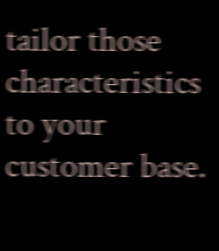tailor those characteristics to your customer base.